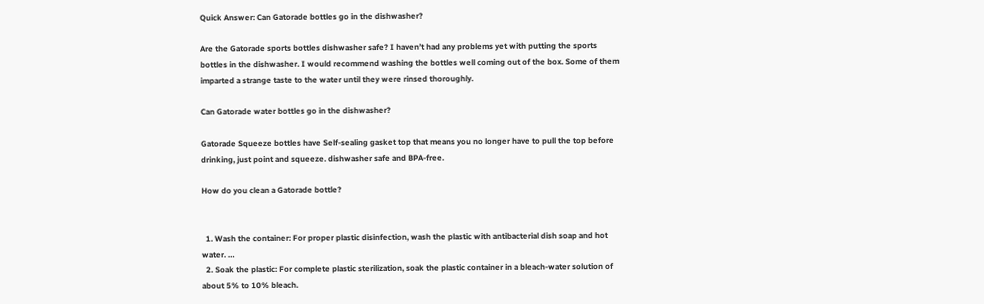Quick Answer: Can Gatorade bottles go in the dishwasher?

Are the Gatorade sports bottles dishwasher safe? I haven’t had any problems yet with putting the sports bottles in the dishwasher. I would recommend washing the bottles well coming out of the box. Some of them imparted a strange taste to the water until they were rinsed thoroughly.

Can Gatorade water bottles go in the dishwasher?

Gatorade Squeeze bottles have Self-sealing gasket top that means you no longer have to pull the top before drinking, just point and squeeze. dishwasher safe and BPA-free.

How do you clean a Gatorade bottle?


  1. Wash the container: For proper plastic disinfection, wash the plastic with antibacterial dish soap and hot water. …
  2. Soak the plastic: For complete plastic sterilization, soak the plastic container in a bleach-water solution of about 5% to 10% bleach.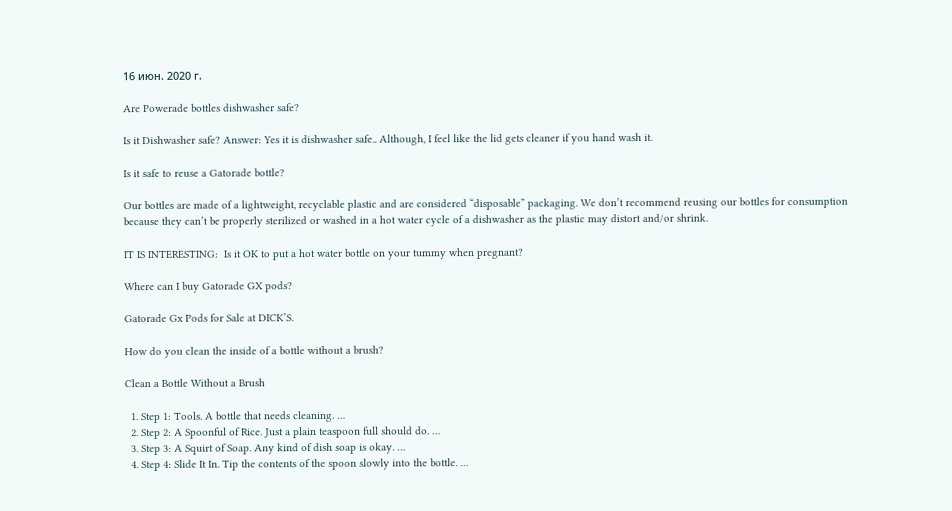16 июн. 2020 г.

Are Powerade bottles dishwasher safe?

Is it Dishwasher safe? Answer: Yes it is dishwasher safe.. Although, I feel like the lid gets cleaner if you hand wash it.

Is it safe to reuse a Gatorade bottle?

Our bottles are made of a lightweight, recyclable plastic and are considered “disposable” packaging. We don’t recommend reusing our bottles for consumption because they can’t be properly sterilized or washed in a hot water cycle of a dishwasher as the plastic may distort and/or shrink.

IT IS INTERESTING:  Is it OK to put a hot water bottle on your tummy when pregnant?

Where can I buy Gatorade GX pods?

Gatorade Gx Pods for Sale at DICK’S.

How do you clean the inside of a bottle without a brush?

Clean a Bottle Without a Brush

  1. Step 1: Tools. A bottle that needs cleaning. …
  2. Step 2: A Spoonful of Rice. Just a plain teaspoon full should do. …
  3. Step 3: A Squirt of Soap. Any kind of dish soap is okay. …
  4. Step 4: Slide It In. Tip the contents of the spoon slowly into the bottle. …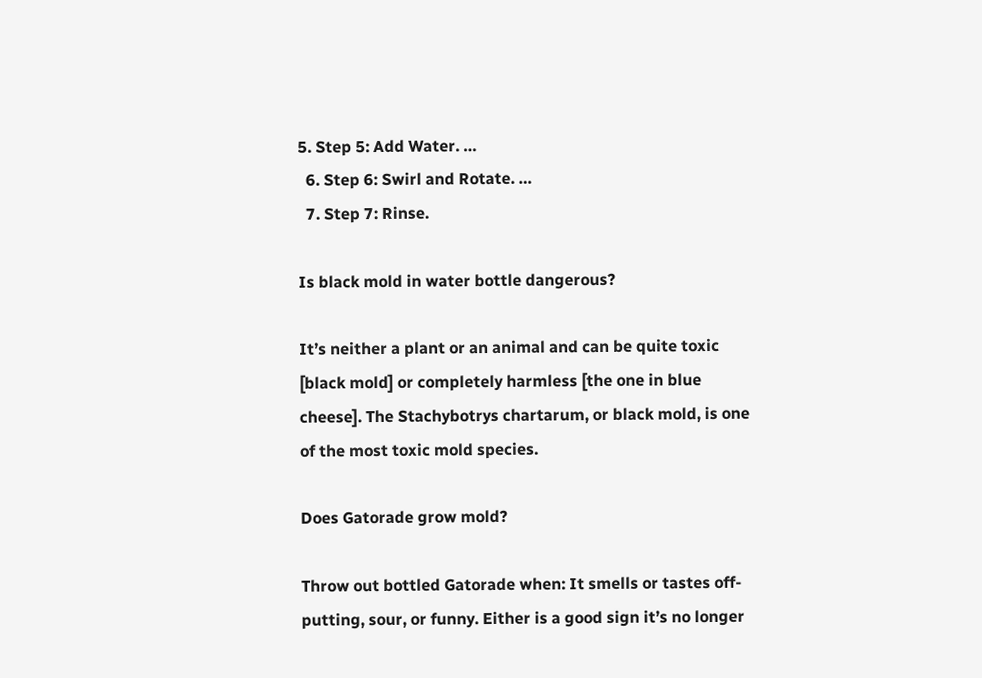5. Step 5: Add Water. …
  6. Step 6: Swirl and Rotate. …
  7. Step 7: Rinse.

Is black mold in water bottle dangerous?

It’s neither a plant or an animal and can be quite toxic [black mold] or completely harmless [the one in blue cheese]. The Stachybotrys chartarum, or black mold, is one of the most toxic mold species.

Does Gatorade grow mold?

Throw out bottled Gatorade when: It smells or tastes off-putting, sour, or funny. Either is a good sign it’s no longer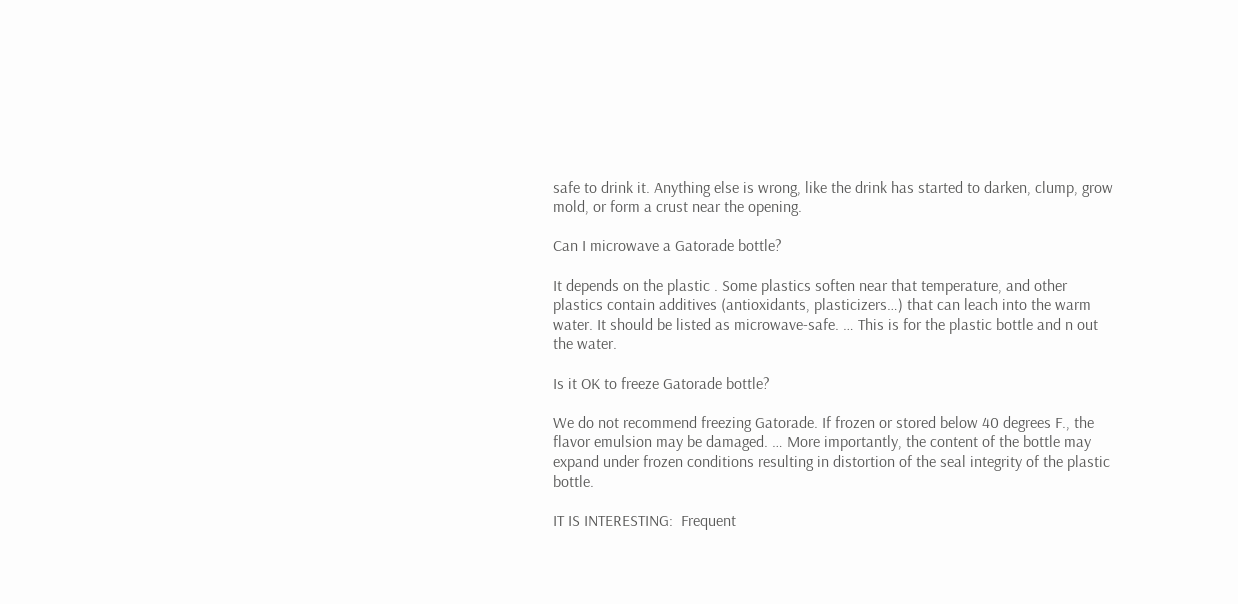safe to drink it. Anything else is wrong, like the drink has started to darken, clump, grow mold, or form a crust near the opening.

Can I microwave a Gatorade bottle?

It depends on the plastic . Some plastics soften near that temperature, and other plastics contain additives (antioxidants, plasticizers…) that can leach into the warm water. It should be listed as microwave-safe. … This is for the plastic bottle and n out the water.

Is it OK to freeze Gatorade bottle?

We do not recommend freezing Gatorade. If frozen or stored below 40 degrees F., the flavor emulsion may be damaged. … More importantly, the content of the bottle may expand under frozen conditions resulting in distortion of the seal integrity of the plastic bottle.

IT IS INTERESTING:  Frequent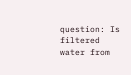question: Is filtered water from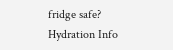fridge safe?
Hydration Info